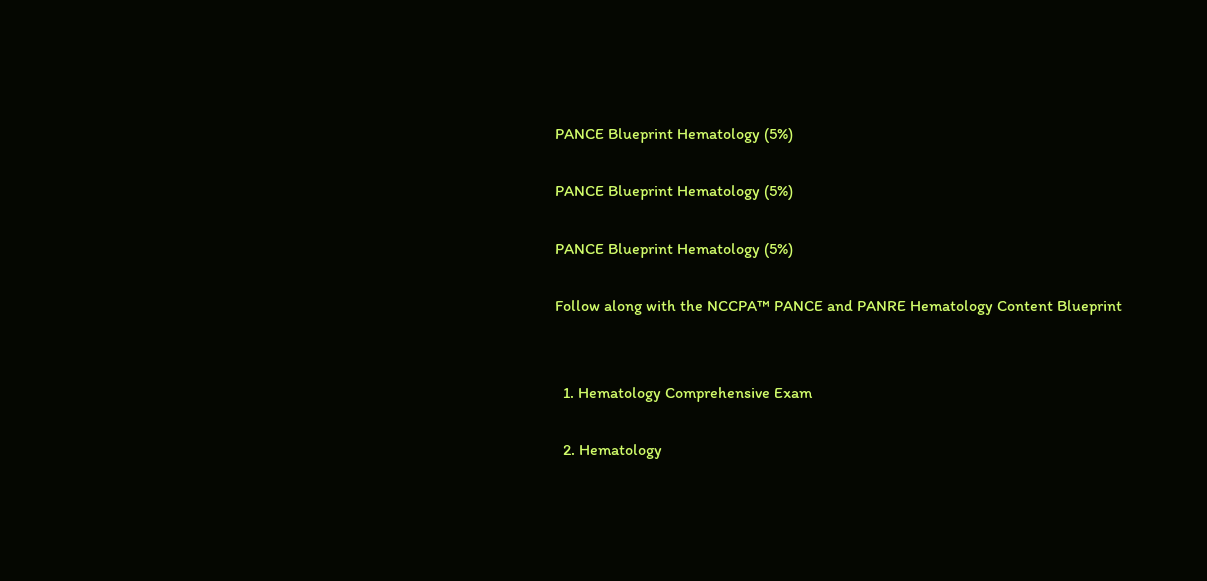PANCE Blueprint Hematology (5%)

PANCE Blueprint Hematology (5%)

PANCE Blueprint Hematology (5%)

Follow along with the NCCPA™ PANCE and PANRE Hematology Content Blueprint


  1. Hematology Comprehensive Exam

  2. Hematology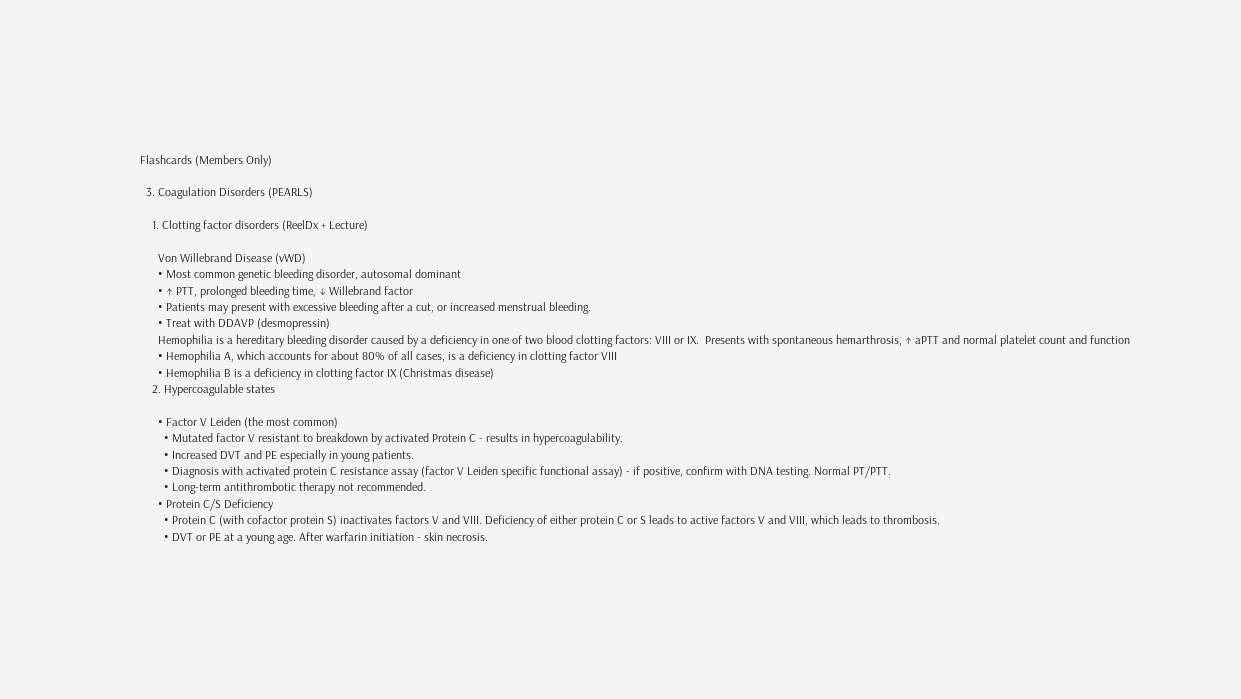Flashcards (Members Only)

  3. Coagulation Disorders (PEARLS)

    1. Clotting factor disorders (ReelDx + Lecture)

      Von Willebrand Disease (vWD)
      • Most common genetic bleeding disorder, autosomal dominant
      • ↑ PTT, prolonged bleeding time, ↓ Willebrand factor
      • Patients may present with excessive bleeding after a cut, or increased menstrual bleeding.
      • Treat with DDAVP (desmopressin)
      Hemophilia is a hereditary bleeding disorder caused by a deficiency in one of two blood clotting factors: VIII or IX.  Presents with spontaneous hemarthrosis, ↑ aPTT and normal platelet count and function
      • Hemophilia A, which accounts for about 80% of all cases, is a deficiency in clotting factor VIII
      • Hemophilia B is a deficiency in clotting factor IX (Christmas disease)
    2. Hypercoagulable states

      • Factor V Leiden (the most common)
        • Mutated factor V resistant to breakdown by activated Protein C - results in hypercoagulability.
        • Increased DVT and PE especially in young patients.
        • Diagnosis with activated protein C resistance assay (factor V Leiden specific functional assay) - if positive, confirm with DNA testing. Normal PT/PTT.
        • Long-term antithrombotic therapy not recommended.
      • Protein C/S Deficiency
        • Protein C (with cofactor protein S) inactivates factors V and VIII. Deficiency of either protein C or S leads to active factors V and VIII, which leads to thrombosis.
        • DVT or PE at a young age. After warfarin initiation - skin necrosis.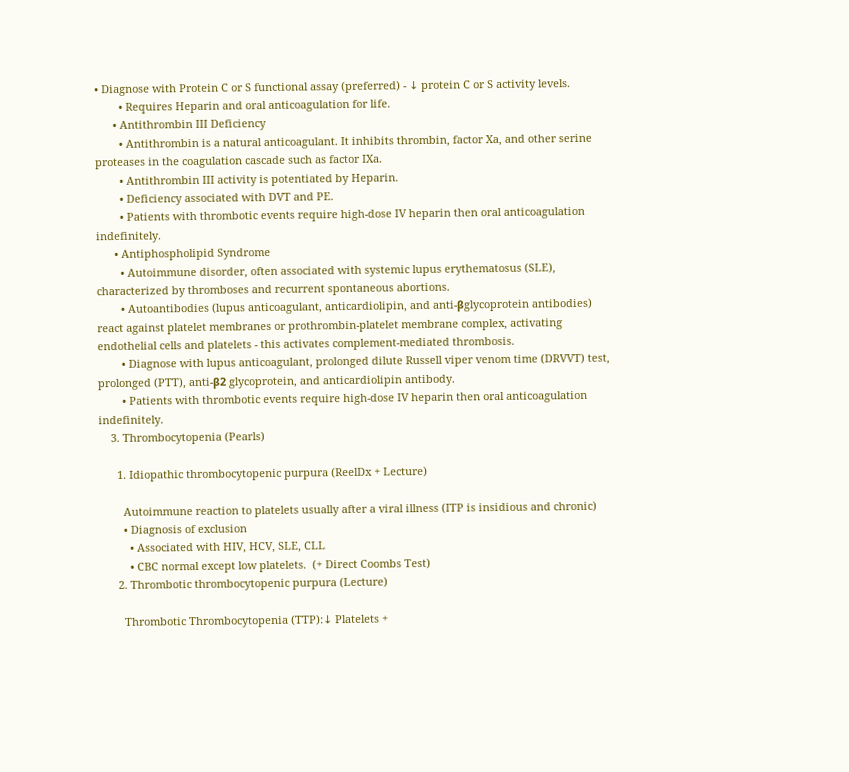• Diagnose with Protein C or S functional assay (preferred) - ↓ protein C or S activity levels.
        • Requires Heparin and oral anticoagulation for life.
      • Antithrombin III Deficiency
        • Antithrombin is a natural anticoagulant. It inhibits thrombin, factor Xa, and other serine proteases in the coagulation cascade such as factor IXa.
        • Antithrombin III activity is potentiated by Heparin.
        • Deficiency associated with DVT and PE.
        • Patients with thrombotic events require high-dose IV heparin then oral anticoagulation indefinitely.
      • Antiphospholipid Syndrome
        • Autoimmune disorder, often associated with systemic lupus erythematosus (SLE), characterized by thromboses and recurrent spontaneous abortions.
        • Autoantibodies (lupus anticoagulant, anticardiolipin, and anti-βglycoprotein antibodies) react against platelet membranes or prothrombin-platelet membrane complex, activating endothelial cells and platelets - this activates complement-mediated thrombosis.
        • Diagnose with lupus anticoagulant, prolonged dilute Russell viper venom time (DRVVT) test, prolonged (PTT), anti-β2 glycoprotein, and anticardiolipin antibody.
        • Patients with thrombotic events require high-dose IV heparin then oral anticoagulation indefinitely.
    3. Thrombocytopenia (Pearls)

      1. Idiopathic thrombocytopenic purpura (ReelDx + Lecture)

        Autoimmune reaction to platelets usually after a viral illness (ITP is insidious and chronic)
        • Diagnosis of exclusion
          • Associated with HIV, HCV, SLE, CLL
          • CBC normal except low platelets.  (+ Direct Coombs Test)
      2. Thrombotic thrombocytopenic purpura (Lecture)

        Thrombotic Thrombocytopenia (TTP):↓ Platelets +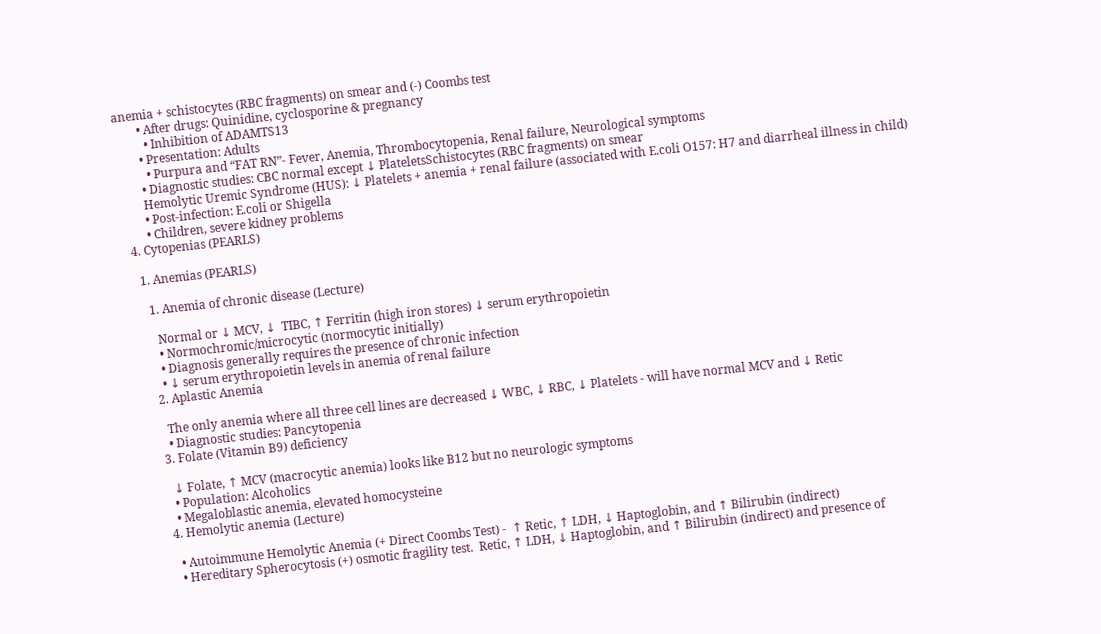anemia + schistocytes (RBC fragments) on smear and (-) Coombs test
        • After drugs: Quinidine, cyclosporine & pregnancy
          • Inhibition of ADAMTS13
        • Presentation: Adults
          • Purpura and “FAT RN”- Fever, Anemia, Thrombocytopenia, Renal failure, Neurological symptoms
        • Diagnostic studies: CBC normal except ↓ PlateletsSchistocytes (RBC fragments) on smear
        Hemolytic Uremic Syndrome (HUS): ↓ Platelets + anemia + renal failure (associated with E.coli O157: H7 and diarrheal illness in child)
        • Post-infection: E.coli or Shigella
        • Children, severe kidney problems
  4. Cytopenias (PEARLS)

    1. Anemias (PEARLS)

      1. Anemia of chronic disease (Lecture)

        Normal or ↓ MCV, ↓  TIBC, ↑ Ferritin (high iron stores) ↓ serum erythropoietin
        • Normochromic/microcytic (normocytic initially)
        • Diagnosis generally requires the presence of chronic infection
        • ↓ serum erythropoietin levels in anemia of renal failure
      2. Aplastic Anemia

        The only anemia where all three cell lines are decreased ↓ WBC, ↓ RBC, ↓ Platelets - will have normal MCV and ↓ Retic
        • Diagnostic studies: Pancytopenia
      3. Folate (Vitamin B9) deficiency

        ↓ Folate, ↑ MCV (macrocytic anemia) looks like B12 but no neurologic symptoms
        • Population: Alcoholics
        • Megaloblastic anemia, elevated homocysteine
      4. Hemolytic anemia (Lecture)

        • Autoimmune Hemolytic Anemia (+ Direct Coombs Test) -  ↑ Retic, ↑ LDH, ↓ Haptoglobin, and ↑ Bilirubin (indirect)
        • Hereditary Spherocytosis (+) osmotic fragility test.  Retic, ↑ LDH, ↓ Haptoglobin, and ↑ Bilirubin (indirect) and presence of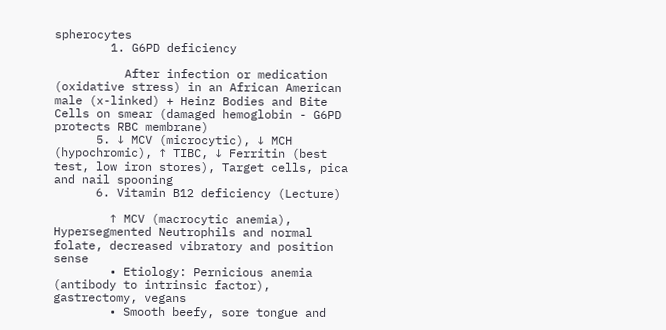spherocytes
        1. G6PD deficiency

          After infection or medication (oxidative stress) in an African American male (x-linked) + Heinz Bodies and Bite Cells on smear (damaged hemoglobin - G6PD protects RBC membrane)
      5. ↓ MCV (microcytic), ↓ MCH (hypochromic), ↑ TIBC, ↓ Ferritin (best test, low iron stores), Target cells, pica and nail spooning
      6. Vitamin B12 deficiency (Lecture)

        ↑ MCV (macrocytic anemia), Hypersegmented Neutrophils and normal folate, decreased vibratory and position sense
        • Etiology: Pernicious anemia (antibody to intrinsic factor), gastrectomy, vegans
        • Smooth beefy, sore tongue and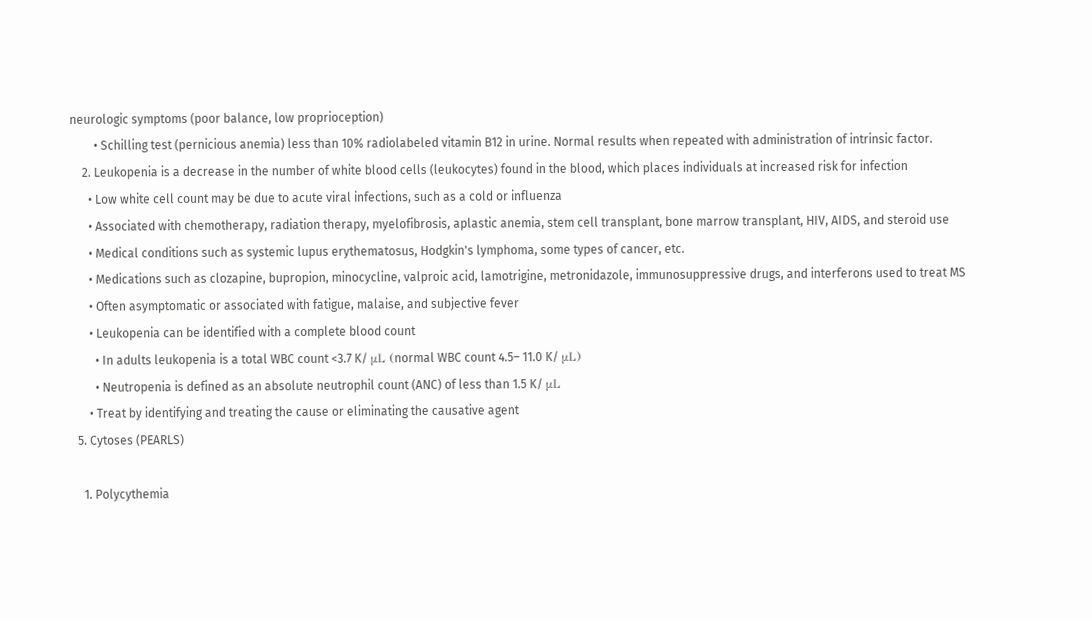neurologic symptoms (poor balance, low proprioception)
        • Schilling test (pernicious anemia) less than 10% radiolabeled vitamin B12 in urine. Normal results when repeated with administration of intrinsic factor.
    2. Leukopenia is a decrease in the number of white blood cells (leukocytes) found in the blood, which places individuals at increased risk for infection
      • Low white cell count may be due to acute viral infections, such as a cold or influenza
      • Associated with chemotherapy, radiation therapy, myelofibrosis, aplastic anemia, stem cell transplant, bone marrow transplant, HIV, AIDS, and steroid use
      • Medical conditions such as systemic lupus erythematosus, Hodgkin's lymphoma, some types of cancer, etc.
      • Medications such as clozapine, bupropion, minocycline, valproic acid, lamotrigine, metronidazole, immunosuppressive drugs, and interferons used to treat MS
      • Often asymptomatic or associated with fatigue, malaise, and subjective fever
      • Leukopenia can be identified with a complete blood count
        • In adults leukopenia is a total WBC count <3.7 K/ μL (normal WBC count 4.5– 11.0 K/ μL)
        • Neutropenia is defined as an absolute neutrophil count (ANC) of less than 1.5 K/ μL
      • Treat by identifying and treating the cause or eliminating the causative agent
  5. Cytoses (PEARLS)

    1. Polycythemia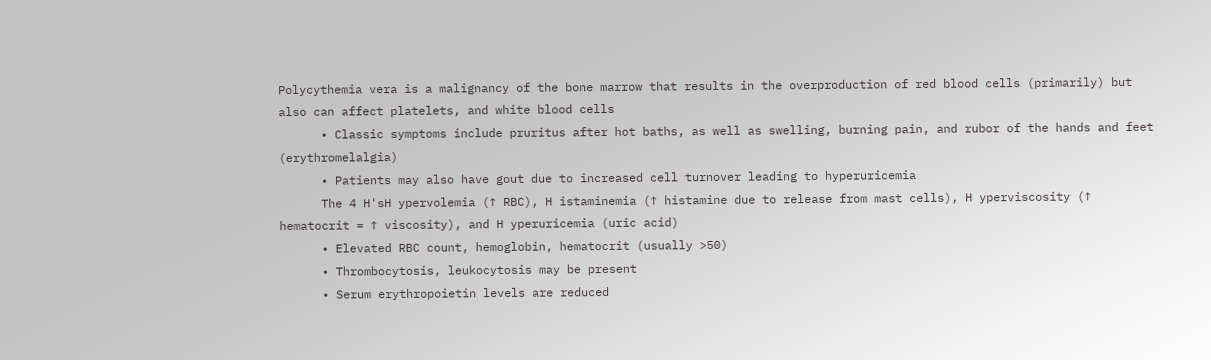Polycythemia vera is a malignancy of the bone marrow that results in the overproduction of red blood cells (primarily) but also can affect platelets, and white blood cells
      • Classic symptoms include pruritus after hot baths, as well as swelling, burning pain, and rubor of the hands and feet (erythromelalgia)
      • Patients may also have gout due to increased cell turnover leading to hyperuricemia
      The 4 H'sH ypervolemia (↑ RBC), H istaminemia (↑ histamine due to release from mast cells), H yperviscosity (↑ hematocrit = ↑ viscosity), and H yperuricemia (uric acid)
      • Elevated RBC count, hemoglobin, hematocrit (usually >50)
      • Thrombocytosis, leukocytosis may be present
      • Serum erythropoietin levels are reduced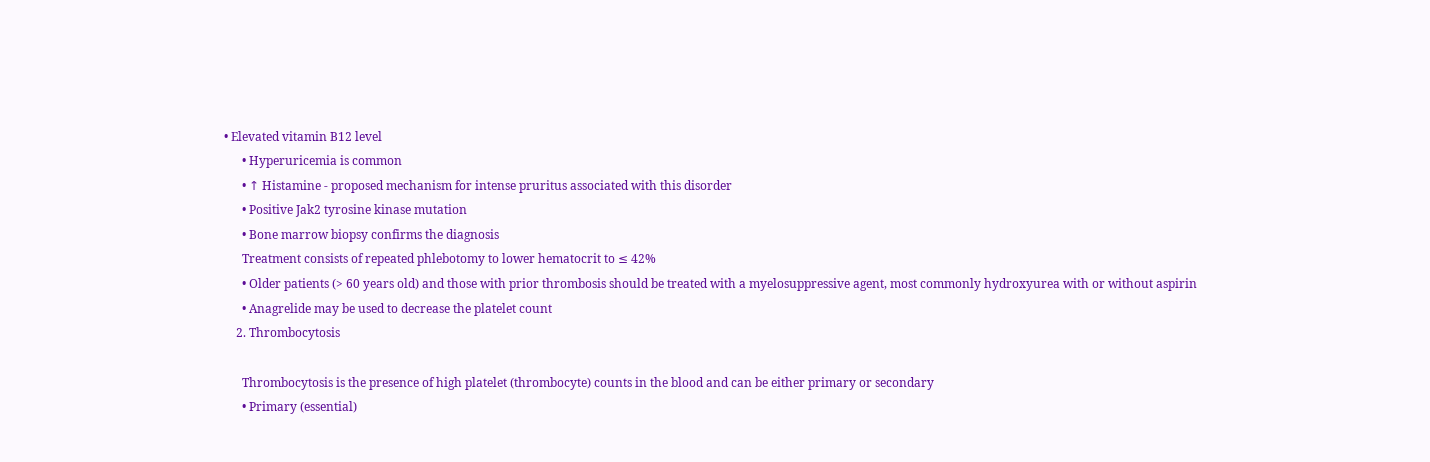• Elevated vitamin B12 level
      • Hyperuricemia is common
      • ↑ Histamine - proposed mechanism for intense pruritus associated with this disorder
      • Positive Jak2 tyrosine kinase mutation
      • Bone marrow biopsy confirms the diagnosis
      Treatment consists of repeated phlebotomy to lower hematocrit to ≤ 42%
      • Older patients (> 60 years old) and those with prior thrombosis should be treated with a myelosuppressive agent, most commonly hydroxyurea with or without aspirin
      • Anagrelide may be used to decrease the platelet count
    2. Thrombocytosis

      Thrombocytosis is the presence of high platelet (thrombocyte) counts in the blood and can be either primary or secondary
      • Primary (essential)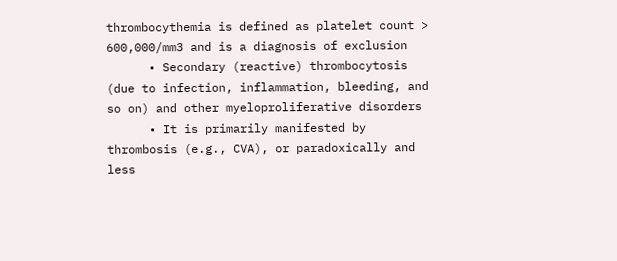thrombocythemia is defined as platelet count > 600,000/mm3 and is a diagnosis of exclusion
      • Secondary (reactive) thrombocytosis (due to infection, inflammation, bleeding, and so on) and other myeloproliferative disorders
      • It is primarily manifested by thrombosis (e.g., CVA), or paradoxically and less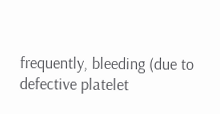frequently, bleeding (due to defective platelet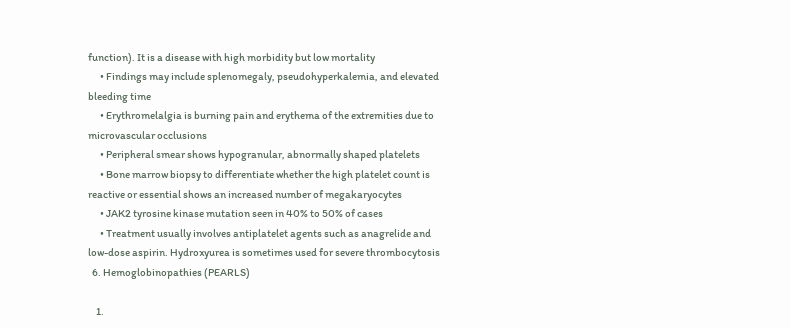function). It is a disease with high morbidity but low mortality
      • Findings may include splenomegaly, pseudohyperkalemia, and elevated bleeding time
      • Erythromelalgia is burning pain and erythema of the extremities due to microvascular occlusions
      • Peripheral smear shows hypogranular, abnormally shaped platelets
      • Bone marrow biopsy to differentiate whether the high platelet count is reactive or essential shows an increased number of megakaryocytes
      • JAK2 tyrosine kinase mutation seen in 40% to 50% of cases
      • Treatment usually involves antiplatelet agents such as anagrelide and low-dose aspirin. Hydroxyurea is sometimes used for severe thrombocytosis
  6. Hemoglobinopathies (PEARLS)

    1.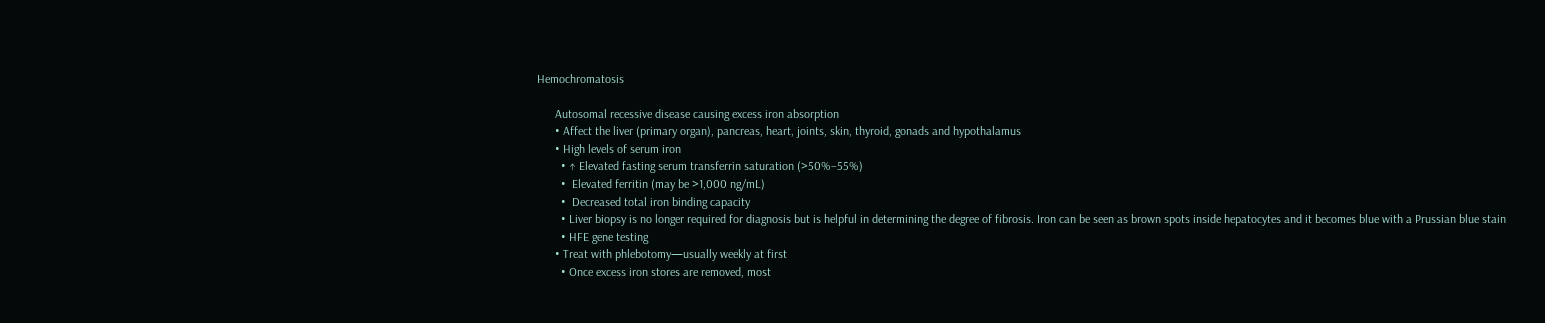Hemochromatosis

      Autosomal recessive disease causing excess iron absorption
      • Affect the liver (primary organ), pancreas, heart, joints, skin, thyroid, gonads and hypothalamus
      • High levels of serum iron
        • ↑ Elevated fasting serum transferrin saturation (>50%–55%)
        •  Elevated ferritin (may be >1,000 ng/mL)
        •  Decreased total iron binding capacity
        • Liver biopsy is no longer required for diagnosis but is helpful in determining the degree of fibrosis. Iron can be seen as brown spots inside hepatocytes and it becomes blue with a Prussian blue stain
        • HFE gene testing
      • Treat with phlebotomy—usually weekly at first
        • Once excess iron stores are removed, most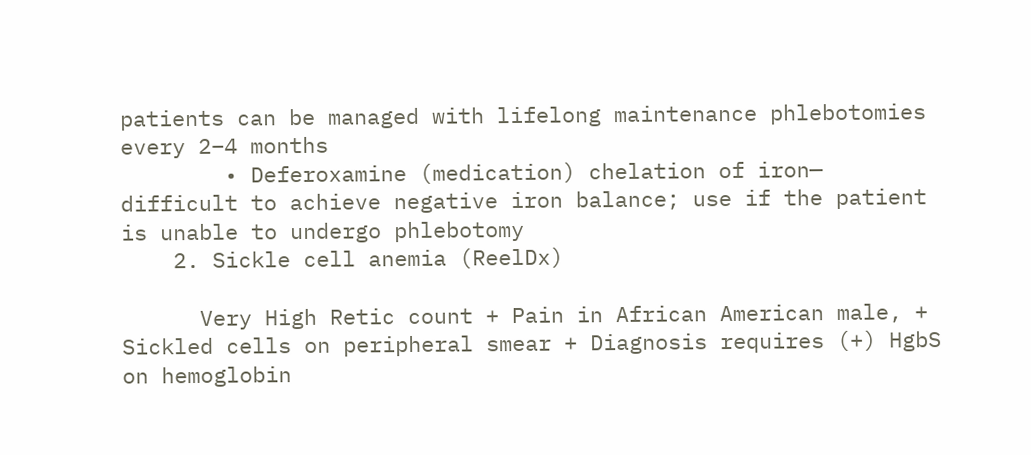patients can be managed with lifelong maintenance phlebotomies every 2–4 months
        • Deferoxamine (medication) chelation of iron— difficult to achieve negative iron balance; use if the patient is unable to undergo phlebotomy
    2. Sickle cell anemia (ReelDx)

      Very High Retic count + Pain in African American male, +  Sickled cells on peripheral smear + Diagnosis requires (+) HgbS on hemoglobin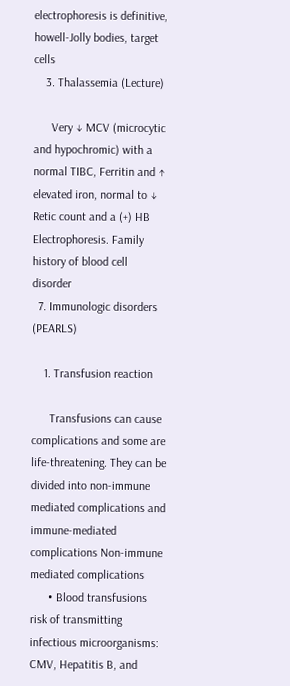electrophoresis is definitive, howell-Jolly bodies, target cells
    3. Thalassemia (Lecture)

      Very ↓ MCV (microcytic and hypochromic) with a normal TIBC, Ferritin and ↑ elevated iron, normal to ↓ Retic count and a (+) HB Electrophoresis. Family history of blood cell disorder
  7. Immunologic disorders (PEARLS)

    1. Transfusion reaction

      Transfusions can cause complications and some are life-threatening. They can be divided into non-immune mediated complications and immune-mediated complications Non-immune mediated complications
      • Blood transfusions risk of transmitting infectious microorganisms: CMV, Hepatitis B, and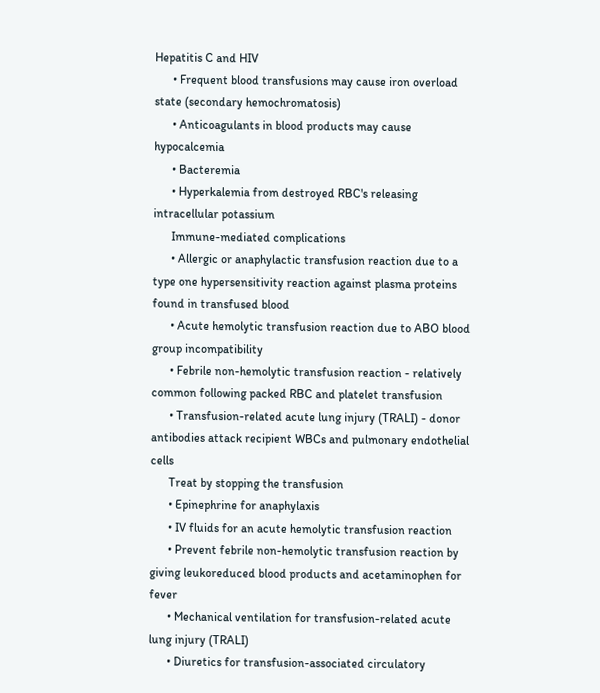Hepatitis C and HIV
      • Frequent blood transfusions may cause iron overload state (secondary hemochromatosis)
      • Anticoagulants in blood products may cause hypocalcemia
      • Bacteremia
      • Hyperkalemia from destroyed RBC's releasing intracellular potassium
      Immune-mediated complications
      • Allergic or anaphylactic transfusion reaction due to a type one hypersensitivity reaction against plasma proteins found in transfused blood
      • Acute hemolytic transfusion reaction due to ABO blood group incompatibility
      • Febrile non-hemolytic transfusion reaction - relatively common following packed RBC and platelet transfusion
      • Transfusion-related acute lung injury (TRALI) - donor antibodies attack recipient WBCs and pulmonary endothelial cells
      Treat by stopping the transfusion
      • Epinephrine for anaphylaxis
      • IV fluids for an acute hemolytic transfusion reaction
      • Prevent febrile non-hemolytic transfusion reaction by giving leukoreduced blood products and acetaminophen for fever
      • Mechanical ventilation for transfusion-related acute lung injury (TRALI)
      • Diuretics for transfusion-associated circulatory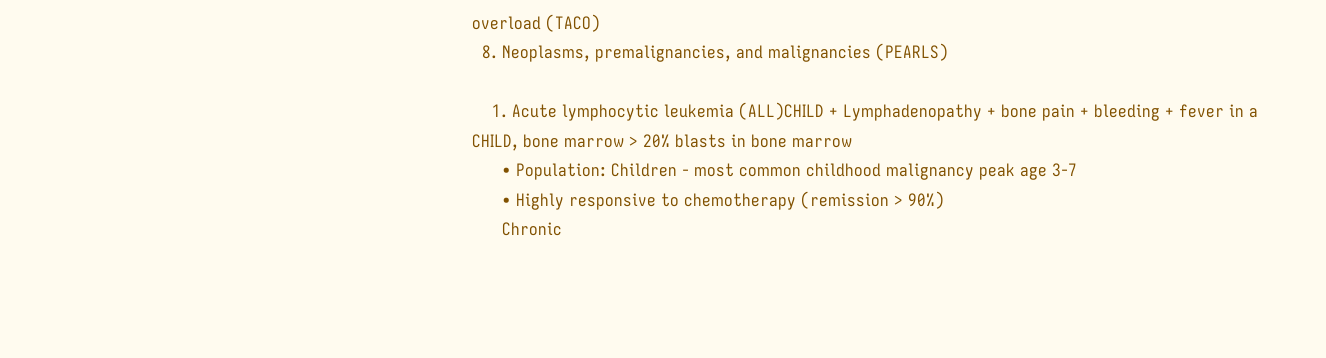overload (TACO)
  8. Neoplasms, premalignancies, and malignancies (PEARLS)

    1. Acute lymphocytic leukemia (ALL)CHILD + Lymphadenopathy + bone pain + bleeding + fever in a CHILD, bone marrow > 20% blasts in bone marrow
      • Population: Children - most common childhood malignancy peak age 3-7
      • Highly responsive to chemotherapy (remission > 90%)
      Chronic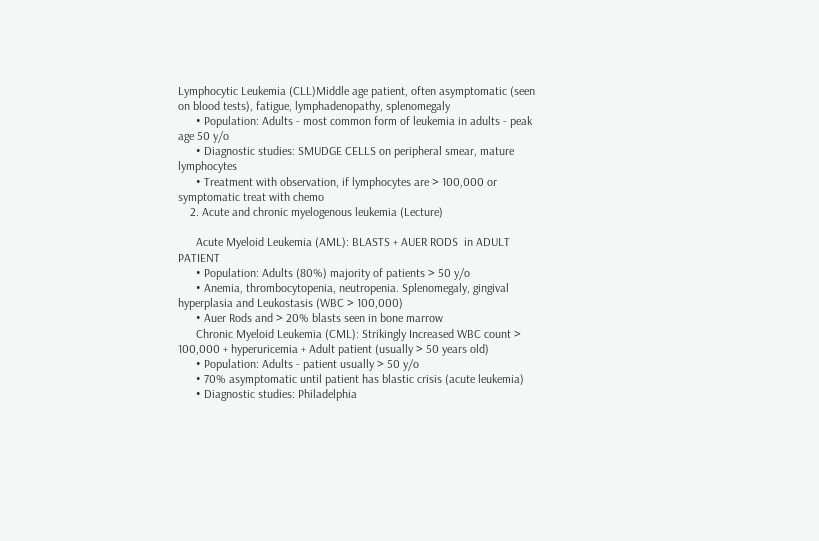Lymphocytic Leukemia (CLL)Middle age patient, often asymptomatic (seen on blood tests), fatigue, lymphadenopathy, splenomegaly
      • Population: Adults - most common form of leukemia in adults - peak age 50 y/o
      • Diagnostic studies: SMUDGE CELLS on peripheral smear, mature lymphocytes
      • Treatment with observation, if lymphocytes are > 100,000 or symptomatic treat with chemo
    2. Acute and chronic myelogenous leukemia (Lecture)

      Acute Myeloid Leukemia (AML): BLASTS + AUER RODS  in ADULT PATIENT
      • Population: Adults (80%) majority of patients > 50 y/o
      • Anemia, thrombocytopenia, neutropenia. Splenomegaly, gingival hyperplasia and Leukostasis (WBC > 100,000)
      • Auer Rods and > 20% blasts seen in bone marrow
      Chronic Myeloid Leukemia (CML): Strikingly Increased WBC count > 100,000 + hyperuricemia + Adult patient (usually > 50 years old)
      • Population: Adults - patient usually > 50 y/o
      • 70% asymptomatic until patient has blastic crisis (acute leukemia)
      • Diagnostic studies: Philadelphia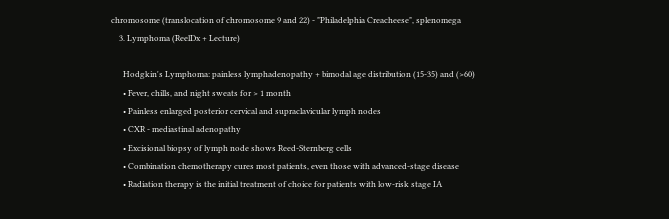chromosome (translocation of chromosome 9 and 22) - "Philadelphia Creacheese", splenomega
    3. Lymphoma (ReelDx + Lecture)

      Hodgkin's Lymphoma: painless lymphadenopathy + bimodal age distribution (15-35) and (>60)
      • Fever, chills, and night sweats for > 1 month
      • Painless enlarged posterior cervical and supraclavicular lymph nodes
      • CXR - mediastinal adenopathy
      • Excisional biopsy of lymph node shows Reed-Sternberg cells
      • Combination chemotherapy cures most patients, even those with advanced-stage disease
      • Radiation therapy is the initial treatment of choice for patients with low-risk stage IA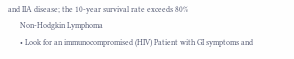and IIA disease; the 10-year survival rate exceeds 80%
      Non-Hodgkin Lymphoma
      • Look for an immunocompromised (HIV) Patient with GI symptoms and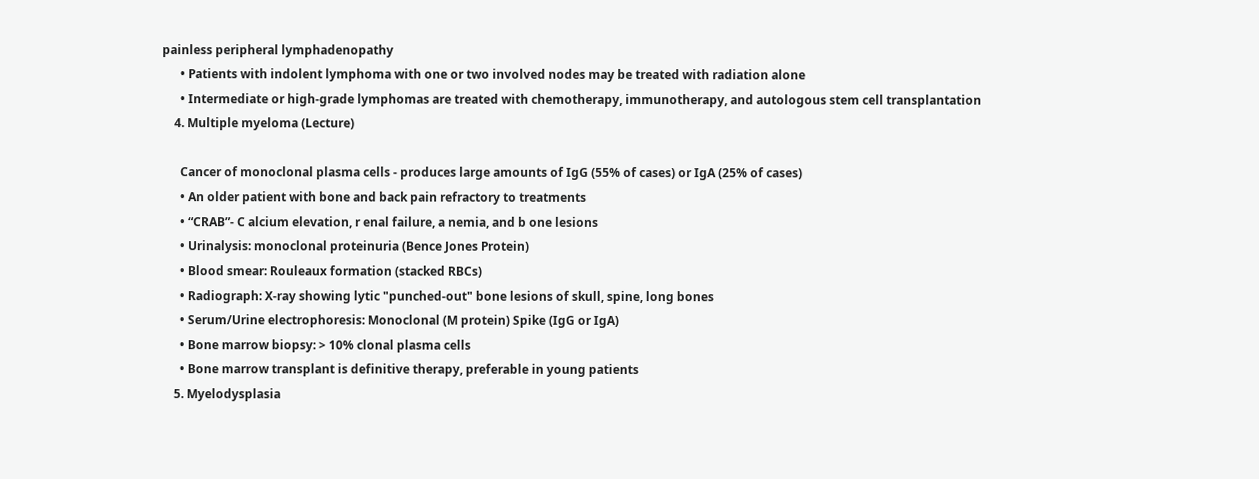painless peripheral lymphadenopathy
      • Patients with indolent lymphoma with one or two involved nodes may be treated with radiation alone
      • Intermediate or high-grade lymphomas are treated with chemotherapy, immunotherapy, and autologous stem cell transplantation
    4. Multiple myeloma (Lecture)

      Cancer of monoclonal plasma cells - produces large amounts of IgG (55% of cases) or IgA (25% of cases)
      • An older patient with bone and back pain refractory to treatments
      • “CRAB”- C alcium elevation, r enal failure, a nemia, and b one lesions
      • Urinalysis: monoclonal proteinuria (Bence Jones Protein)
      • Blood smear: Rouleaux formation (stacked RBCs)
      • Radiograph: X-ray showing lytic "punched-out" bone lesions of skull, spine, long bones
      • Serum/Urine electrophoresis: Monoclonal (M protein) Spike (IgG or IgA)
      • Bone marrow biopsy: > 10% clonal plasma cells
      • Bone marrow transplant is definitive therapy, preferable in young patients
    5. Myelodysplasia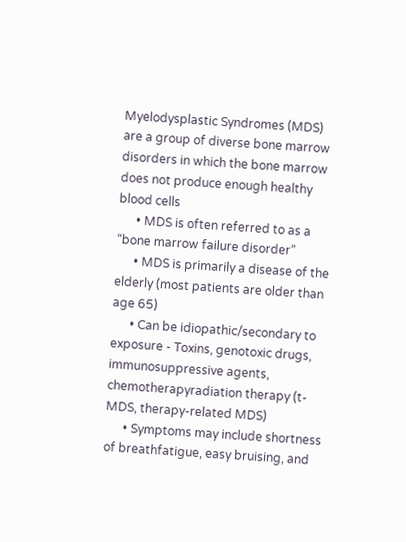Myelodysplastic Syndromes (MDS) are a group of diverse bone marrow disorders in which the bone marrow does not produce enough healthy blood cells
      • MDS is often referred to as a “bone marrow failure disorder”
      • MDS is primarily a disease of the elderly (most patients are older than age 65)
      • Can be idiopathic/secondary to exposure - Toxins, genotoxic drugs, immunosuppressive agents, chemotherapyradiation therapy (t-MDS, therapy-related MDS)
      • Symptoms may include shortness of breathfatigue, easy bruising, and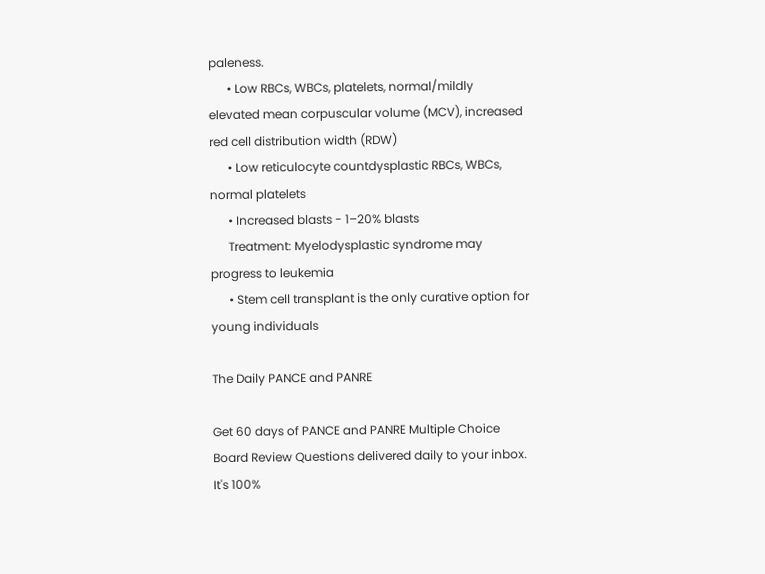paleness.
      • Low RBCs, WBCs, platelets, normal/mildly elevated mean corpuscular volume (MCV), increased red cell distribution width (RDW)
      • Low reticulocyte countdysplastic RBCs, WBCs, normal platelets
      • Increased blasts - 1–20% blasts
      Treatment: Myelodysplastic syndrome may progress to leukemia
      • Stem cell transplant is the only curative option for young individuals

The Daily PANCE and PANRE

Get 60 days of PANCE and PANRE Multiple Choice Board Review Questions delivered daily to your inbox. It's 100%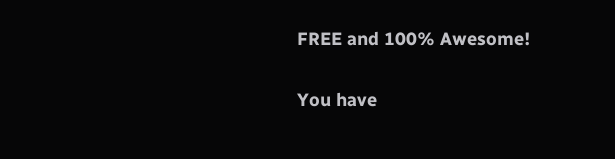FREE and 100% Awesome!

You have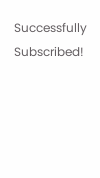Successfully Subscribed!